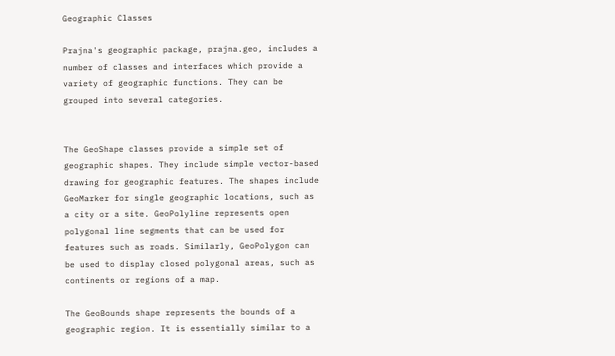Geographic Classes

Prajna's geographic package, prajna.geo, includes a number of classes and interfaces which provide a variety of geographic functions. They can be grouped into several categories.


The GeoShape classes provide a simple set of geographic shapes. They include simple vector-based drawing for geographic features. The shapes include GeoMarker for single geographic locations, such as a city or a site. GeoPolyline represents open polygonal line segments that can be used for features such as roads. Similarly, GeoPolygon can be used to display closed polygonal areas, such as continents or regions of a map.

The GeoBounds shape represents the bounds of a geographic region. It is essentially similar to a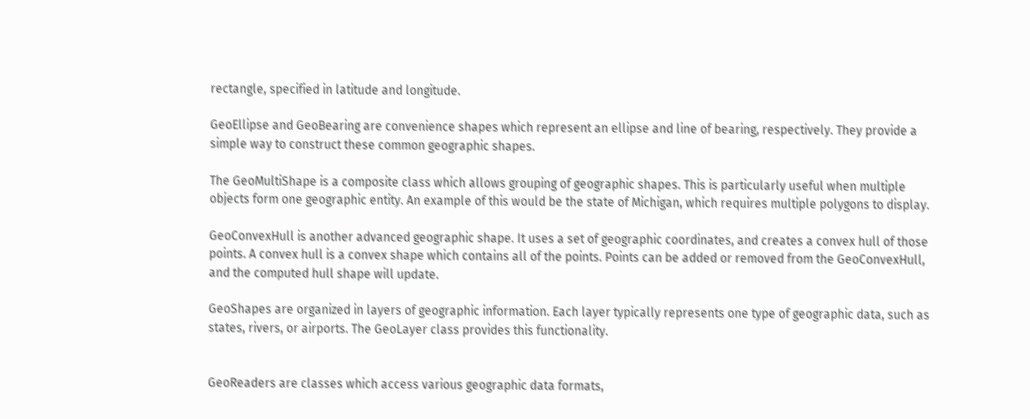rectangle, specified in latitude and longitude.

GeoEllipse and GeoBearing are convenience shapes which represent an ellipse and line of bearing, respectively. They provide a simple way to construct these common geographic shapes.

The GeoMultiShape is a composite class which allows grouping of geographic shapes. This is particularly useful when multiple objects form one geographic entity. An example of this would be the state of Michigan, which requires multiple polygons to display.

GeoConvexHull is another advanced geographic shape. It uses a set of geographic coordinates, and creates a convex hull of those points. A convex hull is a convex shape which contains all of the points. Points can be added or removed from the GeoConvexHull, and the computed hull shape will update.

GeoShapes are organized in layers of geographic information. Each layer typically represents one type of geographic data, such as states, rivers, or airports. The GeoLayer class provides this functionality.


GeoReaders are classes which access various geographic data formats,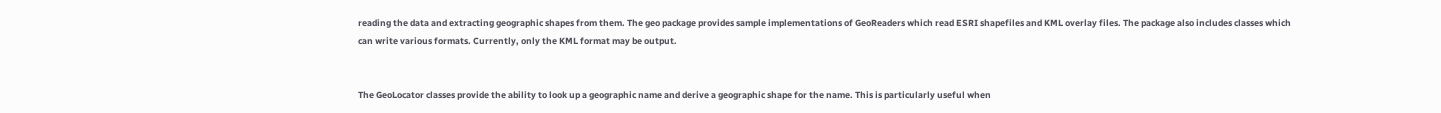reading the data and extracting geographic shapes from them. The geo package provides sample implementations of GeoReaders which read ESRI shapefiles and KML overlay files. The package also includes classes which can write various formats. Currently, only the KML format may be output.


The GeoLocator classes provide the ability to look up a geographic name and derive a geographic shape for the name. This is particularly useful when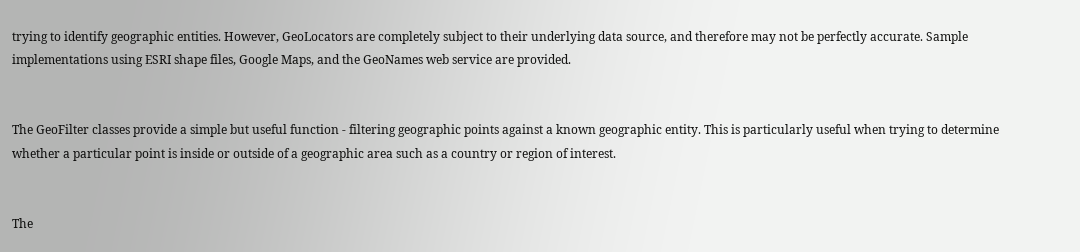trying to identify geographic entities. However, GeoLocators are completely subject to their underlying data source, and therefore may not be perfectly accurate. Sample implementations using ESRI shape files, Google Maps, and the GeoNames web service are provided.


The GeoFilter classes provide a simple but useful function - filtering geographic points against a known geographic entity. This is particularly useful when trying to determine whether a particular point is inside or outside of a geographic area such as a country or region of interest.


The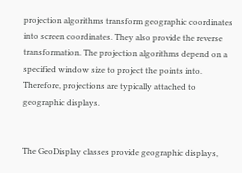projection algorithms transform geographic coordinates into screen coordinates. They also provide the reverse transformation. The projection algorithms depend on a specified window size to project the points into. Therefore, projections are typically attached to geographic displays.


The GeoDisplay classes provide geographic displays,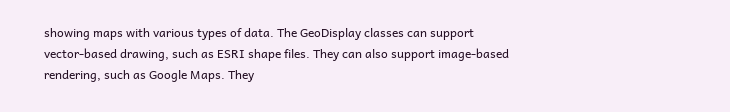showing maps with various types of data. The GeoDisplay classes can support vector-based drawing, such as ESRI shape files. They can also support image-based rendering, such as Google Maps. They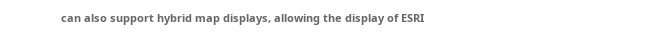can also support hybrid map displays, allowing the display of ESRI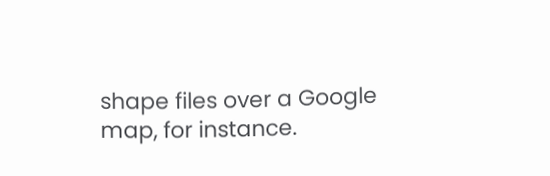shape files over a Google map, for instance.